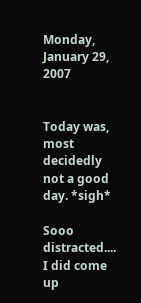Monday, January 29, 2007


Today was, most decidedly not a good day. *sigh*

Sooo distracted.... I did come up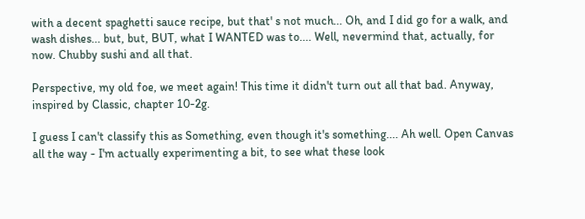with a decent spaghetti sauce recipe, but that' s not much... Oh, and I did go for a walk, and wash dishes... but, but, BUT, what I WANTED was to.... Well, nevermind that, actually, for now. Chubby sushi and all that.

Perspective, my old foe, we meet again! This time it didn't turn out all that bad. Anyway, inspired by Classic, chapter 10-2g.

I guess I can't classify this as Something, even though it's something.... Ah well. Open Canvas all the way - I'm actually experimenting a bit, to see what these look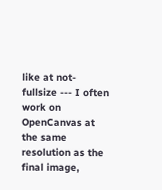like at not-fullsize --- I often work on OpenCanvas at the same resolution as the final image,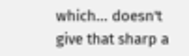which... doesn't give that sharp a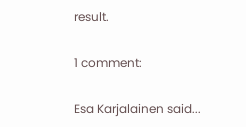result.

1 comment:

Esa Karjalainen said...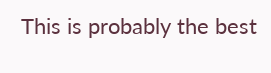This is probably the best